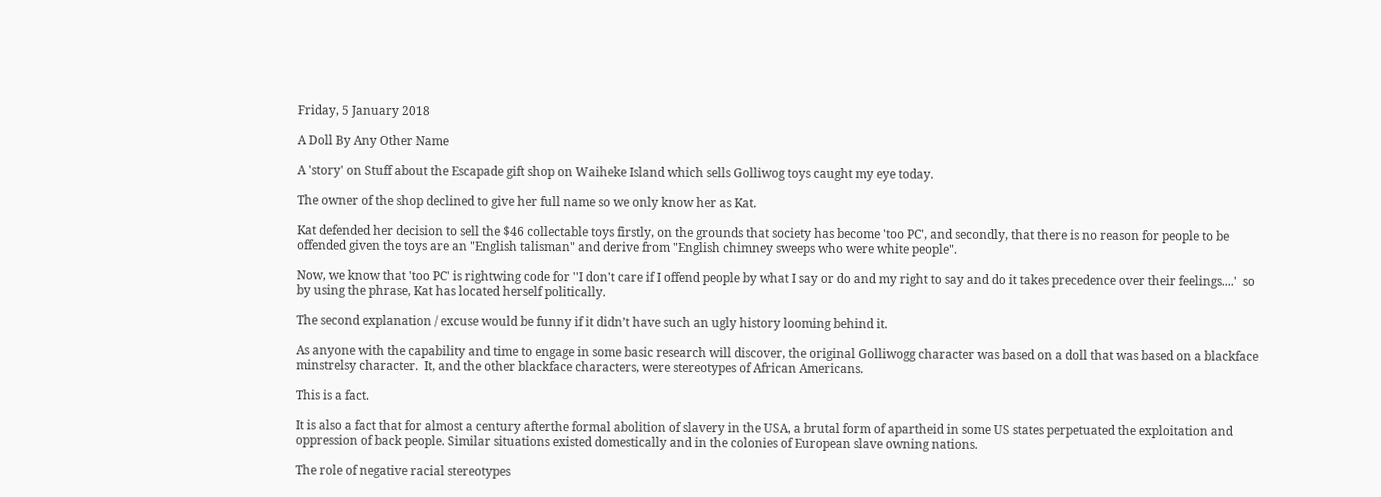Friday, 5 January 2018

A Doll By Any Other Name

A 'story' on Stuff about the Escapade gift shop on Waiheke Island which sells Golliwog toys caught my eye today.

The owner of the shop declined to give her full name so we only know her as Kat.

Kat defended her decision to sell the $46 collectable toys firstly, on the grounds that society has become 'too PC', and secondly, that there is no reason for people to be offended given the toys are an "English talisman" and derive from "English chimney sweeps who were white people".

Now, we know that 'too PC' is rightwing code for ''I don't care if I offend people by what I say or do and my right to say and do it takes precedence over their feelings....'  so by using the phrase, Kat has located herself politically.

The second explanation / excuse would be funny if it didn’t have such an ugly history looming behind it.

As anyone with the capability and time to engage in some basic research will discover, the original Golliwogg character was based on a doll that was based on a blackface minstrelsy character.  It, and the other blackface characters, were stereotypes of African Americans.

This is a fact.

It is also a fact that for almost a century afterthe formal abolition of slavery in the USA, a brutal form of apartheid in some US states perpetuated the exploitation and oppression of back people. Similar situations existed domestically and in the colonies of European slave owning nations.

The role of negative racial stereotypes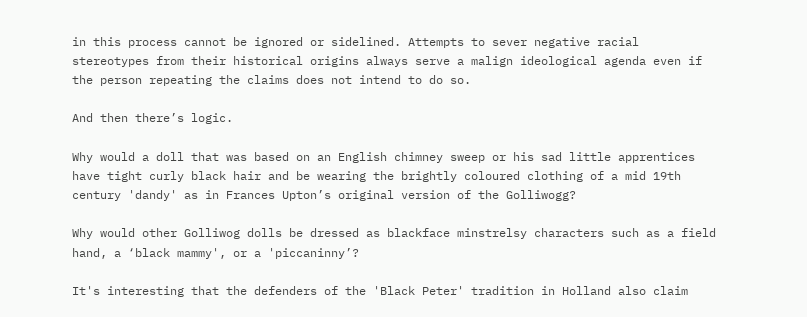in this process cannot be ignored or sidelined. Attempts to sever negative racial stereotypes from their historical origins always serve a malign ideological agenda even if the person repeating the claims does not intend to do so.

And then there’s logic.

Why would a doll that was based on an English chimney sweep or his sad little apprentices have tight curly black hair and be wearing the brightly coloured clothing of a mid 19th century 'dandy' as in Frances Upton’s original version of the Golliwogg?

Why would other Golliwog dolls be dressed as blackface minstrelsy characters such as a field hand, a ‘black mammy', or a 'piccaninny’?

It's interesting that the defenders of the 'Black Peter' tradition in Holland also claim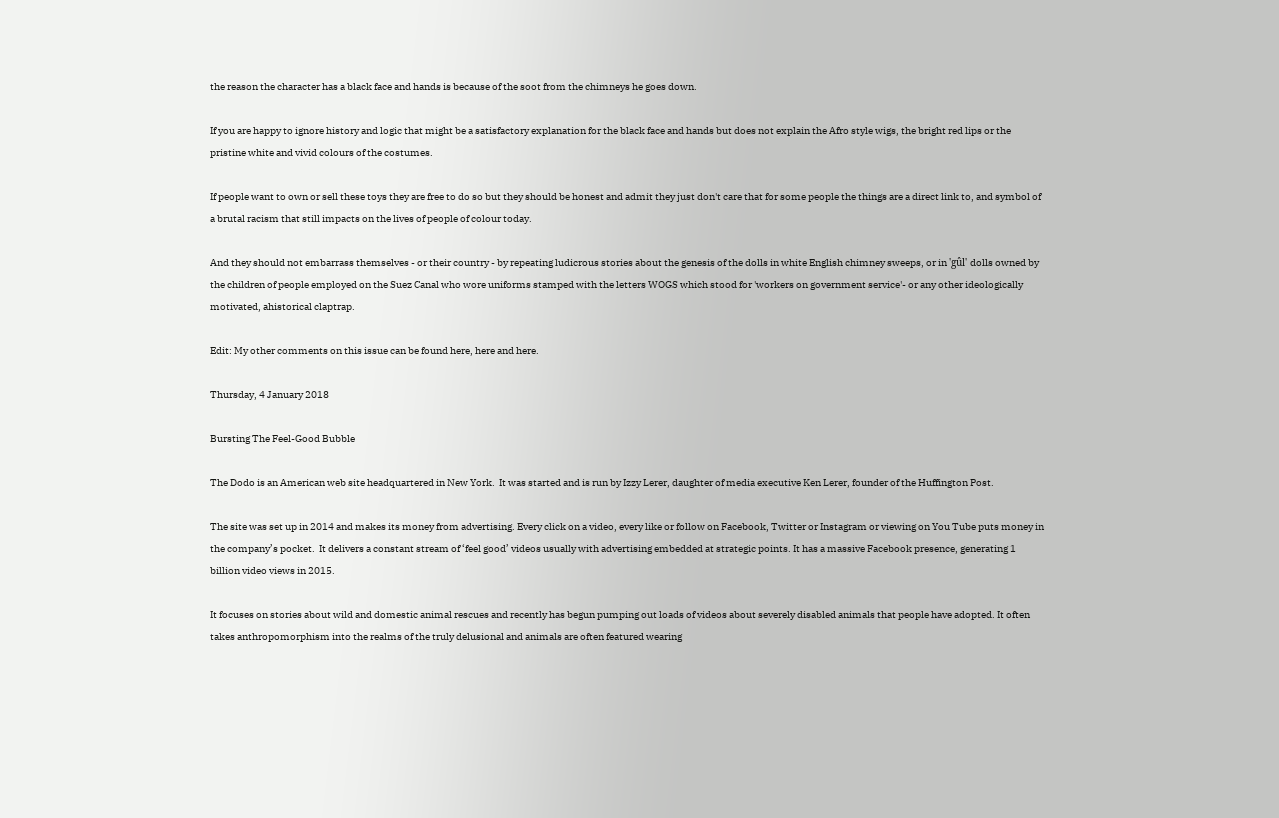the reason the character has a black face and hands is because of the soot from the chimneys he goes down.

If you are happy to ignore history and logic that might be a satisfactory explanation for the black face and hands but does not explain the Afro style wigs, the bright red lips or the pristine white and vivid colours of the costumes.

If people want to own or sell these toys they are free to do so but they should be honest and admit they just don't care that for some people the things are a direct link to, and symbol of a brutal racism that still impacts on the lives of people of colour today.

And they should not embarrass themselves - or their country - by repeating ludicrous stories about the genesis of the dolls in white English chimney sweeps, or in 'gûl' dolls owned by the children of people employed on the Suez Canal who wore uniforms stamped with the letters WOGS which stood for 'workers on government service'- or any other ideologically motivated, ahistorical claptrap.

Edit: My other comments on this issue can be found here, here and here.

Thursday, 4 January 2018

Bursting The Feel-Good Bubble

The Dodo is an American web site headquartered in New York.  It was started and is run by Izzy Lerer, daughter of media executive Ken Lerer, founder of the Huffington Post.

The site was set up in 2014 and makes its money from advertising. Every click on a video, every like or follow on Facebook, Twitter or Instagram or viewing on You Tube puts money in the company’s pocket.  It delivers a constant stream of ‘feel good’ videos usually with advertising embedded at strategic points. It has a massive Facebook presence, generating 1 billion video views in 2015.

It focuses on stories about wild and domestic animal rescues and recently has begun pumping out loads of videos about severely disabled animals that people have adopted. It often takes anthropomorphism into the realms of the truly delusional and animals are often featured wearing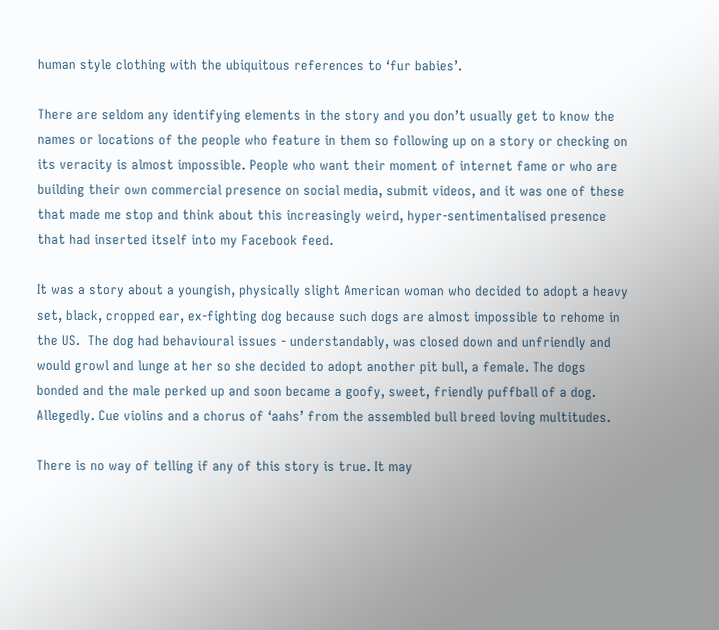human style clothing with the ubiquitous references to ‘fur babies’.

There are seldom any identifying elements in the story and you don’t usually get to know the names or locations of the people who feature in them so following up on a story or checking on its veracity is almost impossible. People who want their moment of internet fame or who are building their own commercial presence on social media, submit videos, and it was one of these that made me stop and think about this increasingly weird, hyper-sentimentalised presence that had inserted itself into my Facebook feed.

It was a story about a youngish, physically slight American woman who decided to adopt a heavy set, black, cropped ear, ex-fighting dog because such dogs are almost impossible to rehome in the US.  The dog had behavioural issues - understandably, was closed down and unfriendly and would growl and lunge at her so she decided to adopt another pit bull, a female. The dogs bonded and the male perked up and soon became a goofy, sweet, friendly puffball of a dog. Allegedly. Cue violins and a chorus of ‘aahs’ from the assembled bull breed loving multitudes.

There is no way of telling if any of this story is true. It may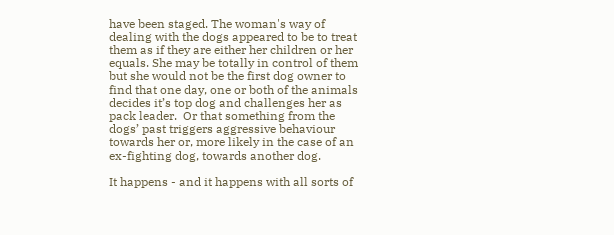have been staged. The woman's way of dealing with the dogs appeared to be to treat them as if they are either her children or her equals. She may be totally in control of them but she would not be the first dog owner to find that one day, one or both of the animals decides it’s top dog and challenges her as pack leader.  Or that something from the dogs’ past triggers aggressive behaviour towards her or, more likely in the case of an ex-fighting dog, towards another dog.

It happens - and it happens with all sorts of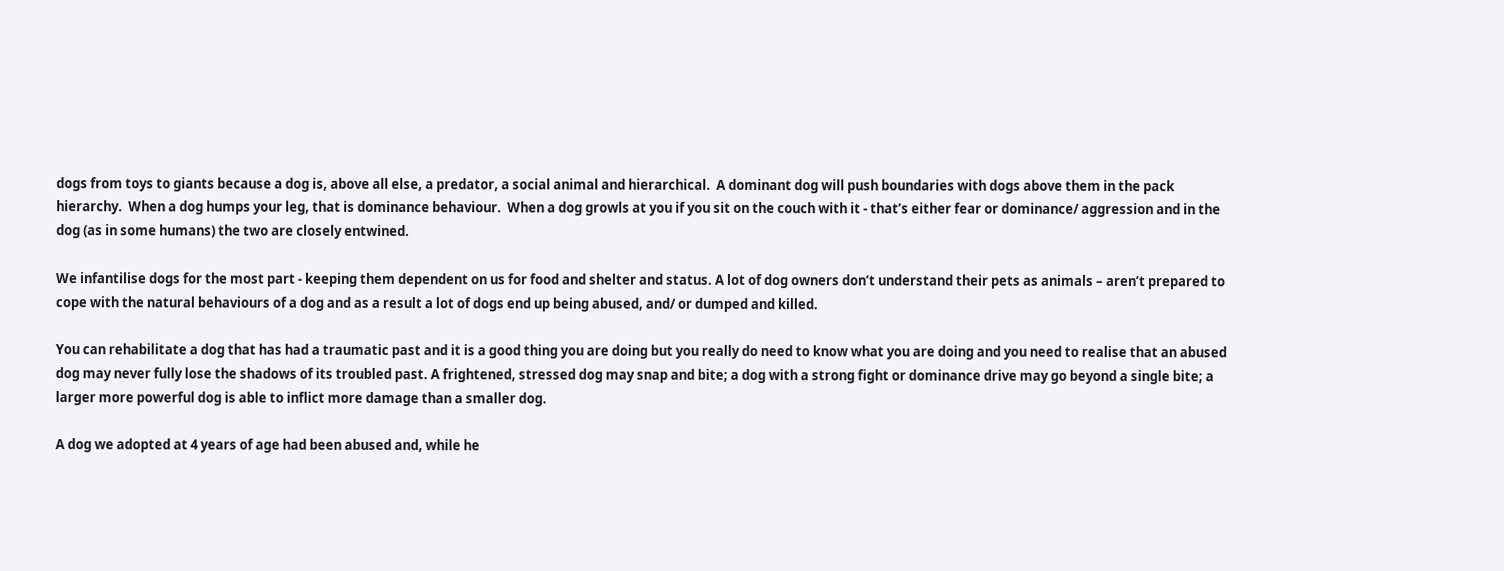dogs from toys to giants because a dog is, above all else, a predator, a social animal and hierarchical.  A dominant dog will push boundaries with dogs above them in the pack hierarchy.  When a dog humps your leg, that is dominance behaviour.  When a dog growls at you if you sit on the couch with it - that’s either fear or dominance/ aggression and in the dog (as in some humans) the two are closely entwined.

We infantilise dogs for the most part - keeping them dependent on us for food and shelter and status. A lot of dog owners don’t understand their pets as animals – aren’t prepared to cope with the natural behaviours of a dog and as a result a lot of dogs end up being abused, and/ or dumped and killed.

You can rehabilitate a dog that has had a traumatic past and it is a good thing you are doing but you really do need to know what you are doing and you need to realise that an abused dog may never fully lose the shadows of its troubled past. A frightened, stressed dog may snap and bite; a dog with a strong fight or dominance drive may go beyond a single bite; a larger more powerful dog is able to inflict more damage than a smaller dog.

A dog we adopted at 4 years of age had been abused and, while he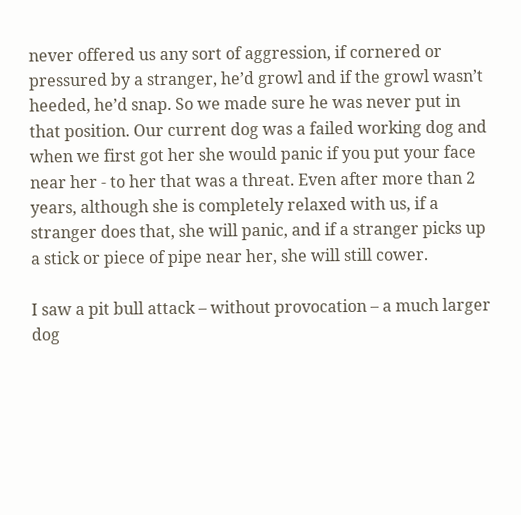never offered us any sort of aggression, if cornered or pressured by a stranger, he’d growl and if the growl wasn’t heeded, he’d snap. So we made sure he was never put in that position. Our current dog was a failed working dog and when we first got her she would panic if you put your face near her - to her that was a threat. Even after more than 2 years, although she is completely relaxed with us, if a stranger does that, she will panic, and if a stranger picks up a stick or piece of pipe near her, she will still cower.

I saw a pit bull attack – without provocation – a much larger dog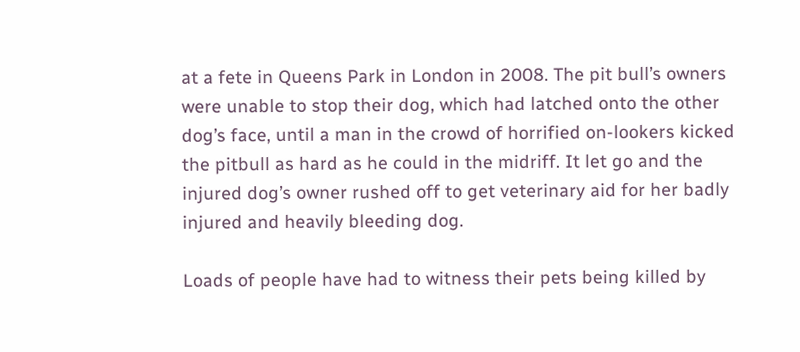at a fete in Queens Park in London in 2008. The pit bull’s owners were unable to stop their dog, which had latched onto the other dog’s face, until a man in the crowd of horrified on-lookers kicked the pitbull as hard as he could in the midriff. It let go and the injured dog’s owner rushed off to get veterinary aid for her badly injured and heavily bleeding dog.

Loads of people have had to witness their pets being killed by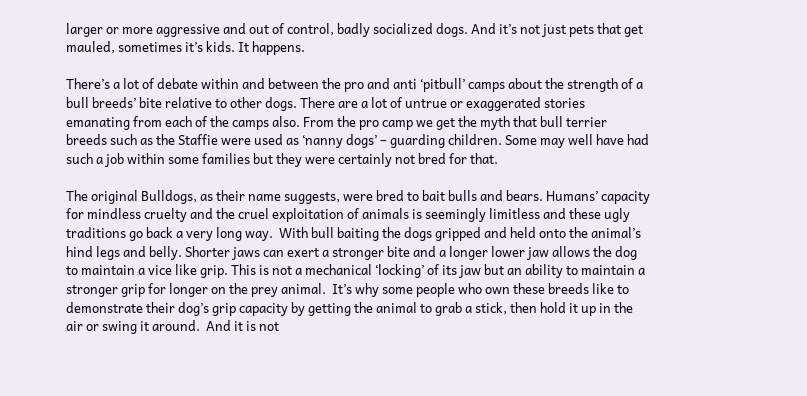larger or more aggressive and out of control, badly socialized dogs. And it’s not just pets that get mauled, sometimes it’s kids. It happens.

There’s a lot of debate within and between the pro and anti ‘pitbull’ camps about the strength of a bull breeds’ bite relative to other dogs. There are a lot of untrue or exaggerated stories emanating from each of the camps also. From the pro camp we get the myth that bull terrier breeds such as the Staffie were used as ‘nanny dogs’ – guarding children. Some may well have had such a job within some families but they were certainly not bred for that.

The original Bulldogs, as their name suggests, were bred to bait bulls and bears. Humans’ capacity for mindless cruelty and the cruel exploitation of animals is seemingly limitless and these ugly traditions go back a very long way.  With bull baiting the dogs gripped and held onto the animal’s hind legs and belly. Shorter jaws can exert a stronger bite and a longer lower jaw allows the dog to maintain a vice like grip. This is not a mechanical ‘locking’ of its jaw but an ability to maintain a stronger grip for longer on the prey animal.  It’s why some people who own these breeds like to demonstrate their dog’s grip capacity by getting the animal to grab a stick, then hold it up in the air or swing it around.  And it is not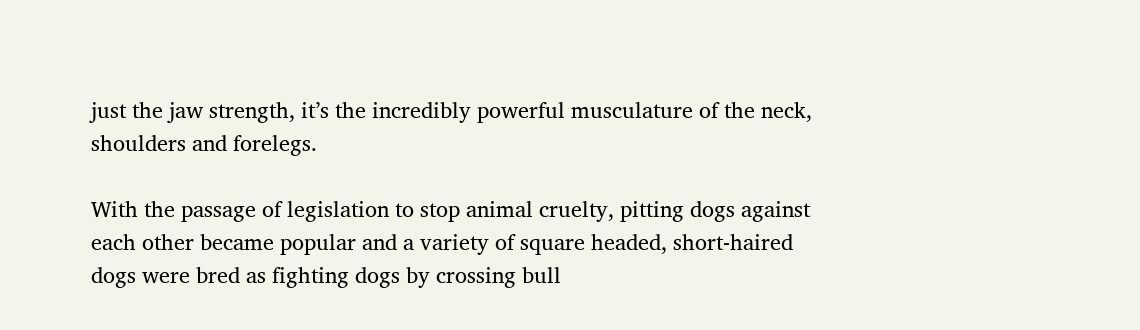just the jaw strength, it’s the incredibly powerful musculature of the neck, shoulders and forelegs.

With the passage of legislation to stop animal cruelty, pitting dogs against each other became popular and a variety of square headed, short-haired dogs were bred as fighting dogs by crossing bull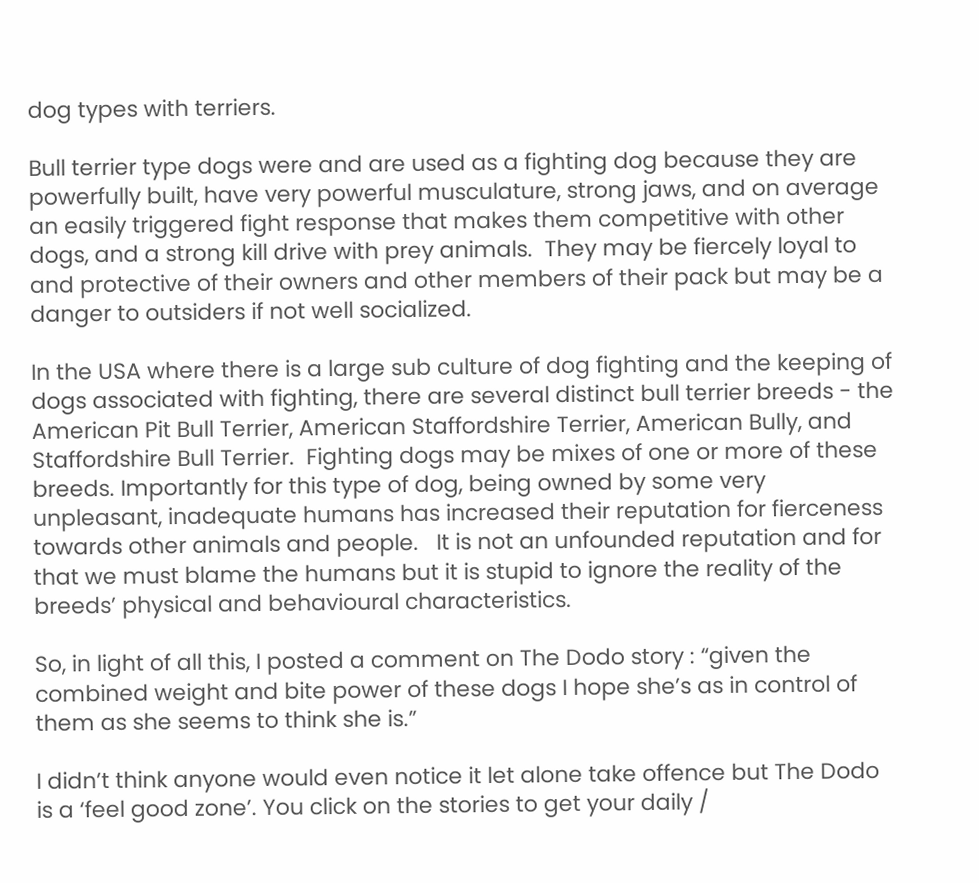dog types with terriers.

Bull terrier type dogs were and are used as a fighting dog because they are powerfully built, have very powerful musculature, strong jaws, and on average an easily triggered fight response that makes them competitive with other dogs, and a strong kill drive with prey animals.  They may be fiercely loyal to and protective of their owners and other members of their pack but may be a danger to outsiders if not well socialized.

In the USA where there is a large sub culture of dog fighting and the keeping of dogs associated with fighting, there are several distinct bull terrier breeds - the American Pit Bull Terrier, American Staffordshire Terrier, American Bully, and Staffordshire Bull Terrier.  Fighting dogs may be mixes of one or more of these breeds. Importantly for this type of dog, being owned by some very unpleasant, inadequate humans has increased their reputation for fierceness towards other animals and people.   It is not an unfounded reputation and for that we must blame the humans but it is stupid to ignore the reality of the breeds’ physical and behavioural characteristics.

So, in light of all this, I posted a comment on The Dodo story : “given the combined weight and bite power of these dogs I hope she’s as in control of them as she seems to think she is.”

I didn’t think anyone would even notice it let alone take offence but The Dodo is a ‘feel good zone’. You click on the stories to get your daily /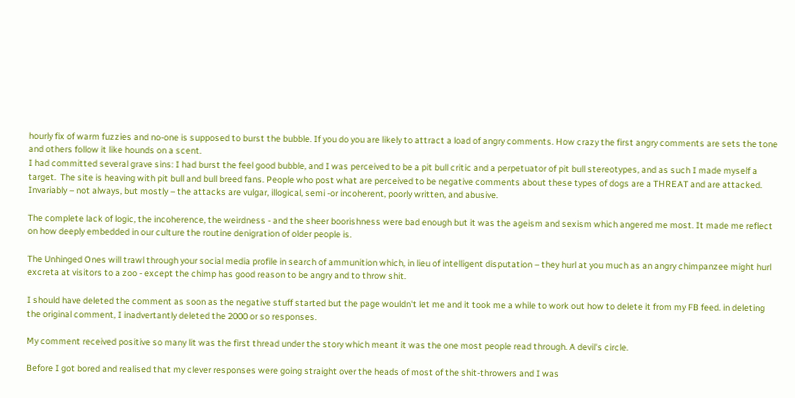hourly fix of warm fuzzies and no-one is supposed to burst the bubble. If you do you are likely to attract a load of angry comments. How crazy the first angry comments are sets the tone and others follow it like hounds on a scent.
I had committed several grave sins: I had burst the feel good bubble, and I was perceived to be a pit bull critic and a perpetuator of pit bull stereotypes, and as such I made myself a target.  The site is heaving with pit bull and bull breed fans. People who post what are perceived to be negative comments about these types of dogs are a THREAT and are attacked. Invariably – not always, but mostly – the attacks are vulgar, illogical, semi -or incoherent, poorly written, and abusive.

The complete lack of logic, the incoherence, the weirdness - and the sheer boorishness were bad enough but it was the ageism and sexism which angered me most. It made me reflect on how deeply embedded in our culture the routine denigration of older people is.

The Unhinged Ones will trawl through your social media profile in search of ammunition which, in lieu of intelligent disputation – they hurl at you much as an angry chimpanzee might hurl excreta at visitors to a zoo - except the chimp has good reason to be angry and to throw shit.

I should have deleted the comment as soon as the negative stuff started but the page wouldn't let me and it took me a while to work out how to delete it from my FB feed. in deleting the original comment, I inadvertantly deleted the 2000 or so responses.

My comment received positive so many lit was the first thread under the story which meant it was the one most people read through. A devil's circle.

Before I got bored and realised that my clever responses were going straight over the heads of most of the shit-throwers and I was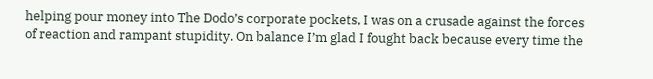helping pour money into The Dodo’s corporate pockets, I was on a crusade against the forces of reaction and rampant stupidity. On balance I’m glad I fought back because every time the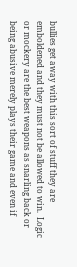bullies get away with this sort of stuff they are emboldened and they must not be allowed to win.  Logic or mockery are the best weapons as snarling back or being abusive merely plays their game and even if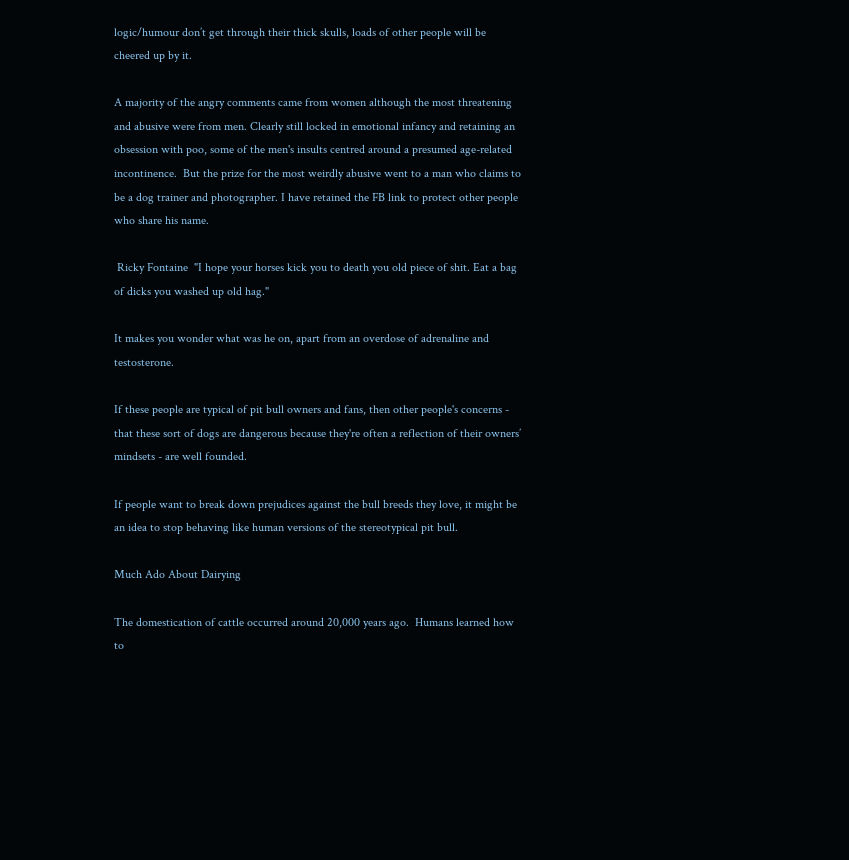logic/humour don’t get through their thick skulls, loads of other people will be cheered up by it.

A majority of the angry comments came from women although the most threatening and abusive were from men. Clearly still locked in emotional infancy and retaining an obsession with poo, some of the men's insults centred around a presumed age-related incontinence.  But the prize for the most weirdly abusive went to a man who claims to be a dog trainer and photographer. I have retained the FB link to protect other people who share his name.

 Ricky Fontaine  "I hope your horses kick you to death you old piece of shit. Eat a bag of dicks you washed up old hag."

It makes you wonder what was he on, apart from an overdose of adrenaline and testosterone.

If these people are typical of pit bull owners and fans, then other people's concerns - that these sort of dogs are dangerous because they're often a reflection of their owners’ mindsets - are well founded.

If people want to break down prejudices against the bull breeds they love, it might be an idea to stop behaving like human versions of the stereotypical pit bull.

Much Ado About Dairying

The domestication of cattle occurred around 20,000 years ago.  Humans learned how to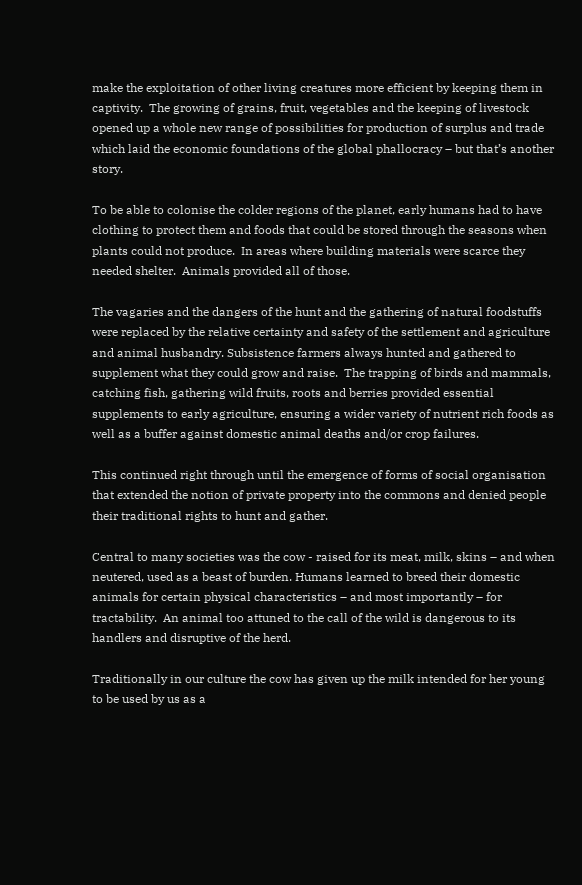make the exploitation of other living creatures more efficient by keeping them in captivity.  The growing of grains, fruit, vegetables and the keeping of livestock opened up a whole new range of possibilities for production of surplus and trade which laid the economic foundations of the global phallocracy – but that’s another story.

To be able to colonise the colder regions of the planet, early humans had to have clothing to protect them and foods that could be stored through the seasons when plants could not produce.  In areas where building materials were scarce they needed shelter.  Animals provided all of those.

The vagaries and the dangers of the hunt and the gathering of natural foodstuffs were replaced by the relative certainty and safety of the settlement and agriculture and animal husbandry. Subsistence farmers always hunted and gathered to supplement what they could grow and raise.  The trapping of birds and mammals, catching fish, gathering wild fruits, roots and berries provided essential supplements to early agriculture, ensuring a wider variety of nutrient rich foods as well as a buffer against domestic animal deaths and/or crop failures.

This continued right through until the emergence of forms of social organisation that extended the notion of private property into the commons and denied people their traditional rights to hunt and gather.

Central to many societies was the cow - raised for its meat, milk, skins – and when neutered, used as a beast of burden. Humans learned to breed their domestic animals for certain physical characteristics – and most importantly – for tractability.  An animal too attuned to the call of the wild is dangerous to its handlers and disruptive of the herd.

Traditionally in our culture the cow has given up the milk intended for her young to be used by us as a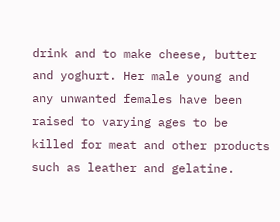drink and to make cheese, butter and yoghurt. Her male young and any unwanted females have been raised to varying ages to be killed for meat and other products such as leather and gelatine.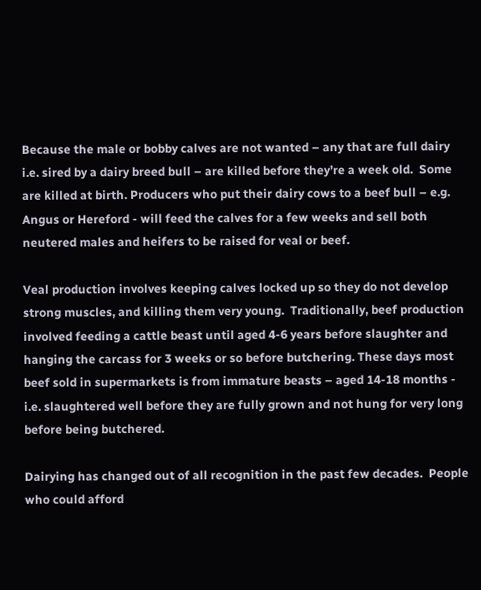Because the male or bobby calves are not wanted – any that are full dairy i.e. sired by a dairy breed bull – are killed before they’re a week old.  Some are killed at birth. Producers who put their dairy cows to a beef bull – e.g. Angus or Hereford - will feed the calves for a few weeks and sell both neutered males and heifers to be raised for veal or beef.

Veal production involves keeping calves locked up so they do not develop strong muscles, and killing them very young.  Traditionally, beef production involved feeding a cattle beast until aged 4-6 years before slaughter and hanging the carcass for 3 weeks or so before butchering. These days most beef sold in supermarkets is from immature beasts – aged 14-18 months - i.e. slaughtered well before they are fully grown and not hung for very long before being butchered.

Dairying has changed out of all recognition in the past few decades.  People who could afford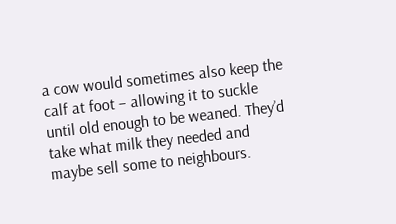a cow would sometimes also keep the calf at foot – allowing it to suckle until old enough to be weaned. They’d take what milk they needed and maybe sell some to neighbours.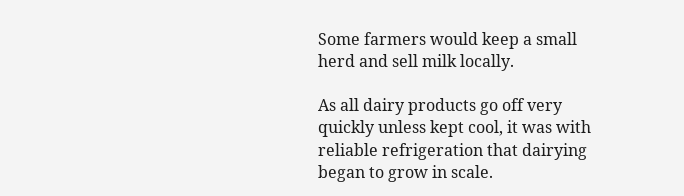Some farmers would keep a small herd and sell milk locally.

As all dairy products go off very quickly unless kept cool, it was with reliable refrigeration that dairying began to grow in scale.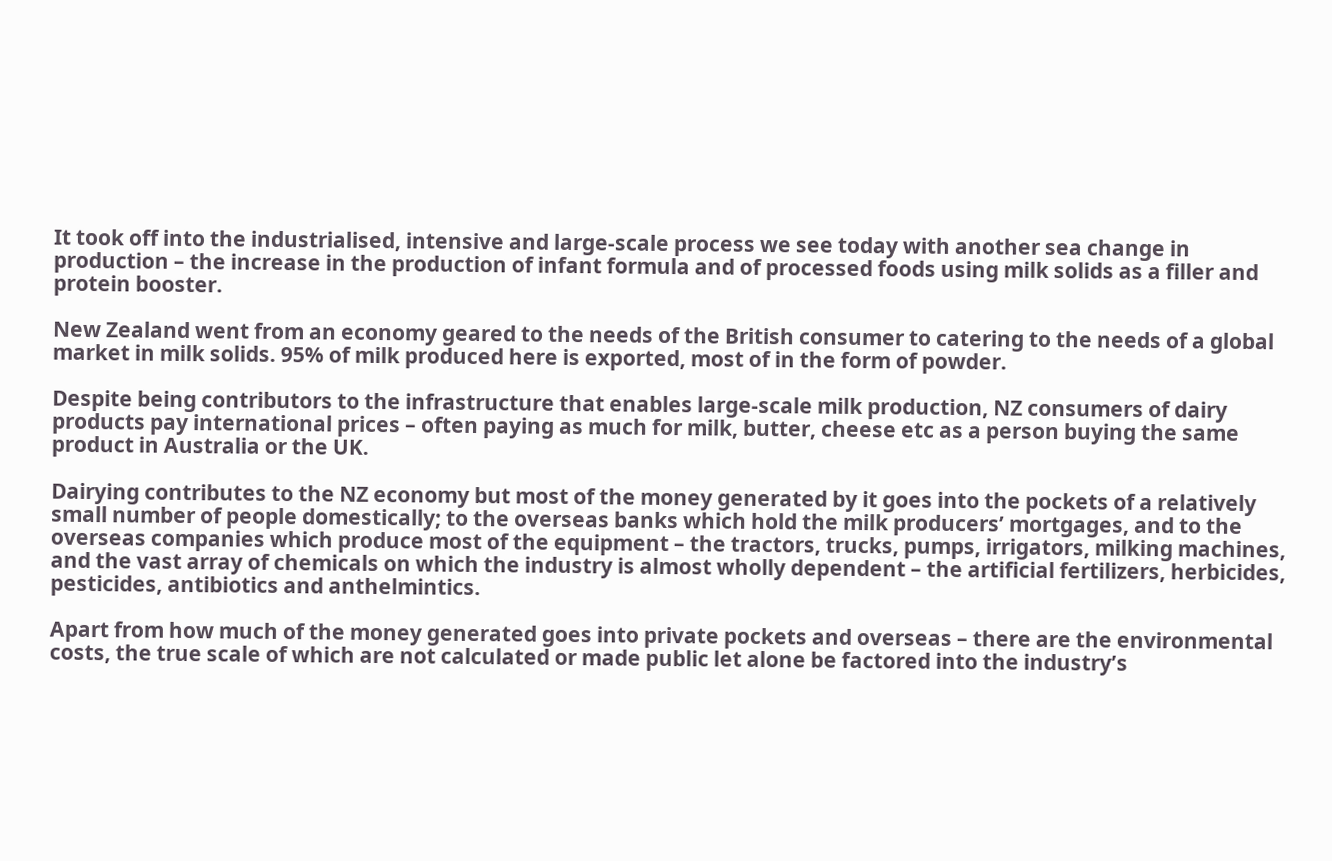It took off into the industrialised, intensive and large-scale process we see today with another sea change in production – the increase in the production of infant formula and of processed foods using milk solids as a filler and protein booster.

New Zealand went from an economy geared to the needs of the British consumer to catering to the needs of a global market in milk solids. 95% of milk produced here is exported, most of in the form of powder.

Despite being contributors to the infrastructure that enables large-scale milk production, NZ consumers of dairy products pay international prices – often paying as much for milk, butter, cheese etc as a person buying the same product in Australia or the UK.

Dairying contributes to the NZ economy but most of the money generated by it goes into the pockets of a relatively small number of people domestically; to the overseas banks which hold the milk producers’ mortgages, and to the overseas companies which produce most of the equipment – the tractors, trucks, pumps, irrigators, milking machines, and the vast array of chemicals on which the industry is almost wholly dependent – the artificial fertilizers, herbicides, pesticides, antibiotics and anthelmintics.

Apart from how much of the money generated goes into private pockets and overseas – there are the environmental costs, the true scale of which are not calculated or made public let alone be factored into the industry’s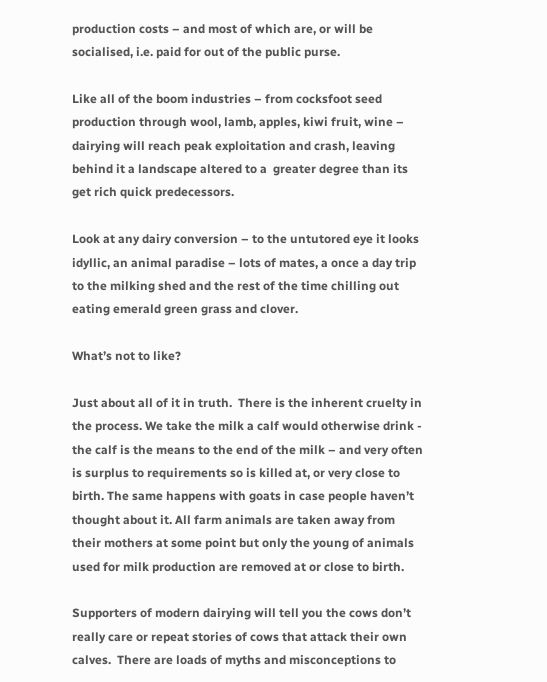production costs – and most of which are, or will be socialised, i.e. paid for out of the public purse.

Like all of the boom industries – from cocksfoot seed production through wool, lamb, apples, kiwi fruit, wine – dairying will reach peak exploitation and crash, leaving behind it a landscape altered to a  greater degree than its get rich quick predecessors.

Look at any dairy conversion – to the untutored eye it looks idyllic, an animal paradise – lots of mates, a once a day trip to the milking shed and the rest of the time chilling out eating emerald green grass and clover.

What’s not to like?

Just about all of it in truth.  There is the inherent cruelty in the process. We take the milk a calf would otherwise drink - the calf is the means to the end of the milk – and very often is surplus to requirements so is killed at, or very close to birth. The same happens with goats in case people haven’t thought about it. All farm animals are taken away from their mothers at some point but only the young of animals used for milk production are removed at or close to birth.

Supporters of modern dairying will tell you the cows don’t really care or repeat stories of cows that attack their own calves.  There are loads of myths and misconceptions to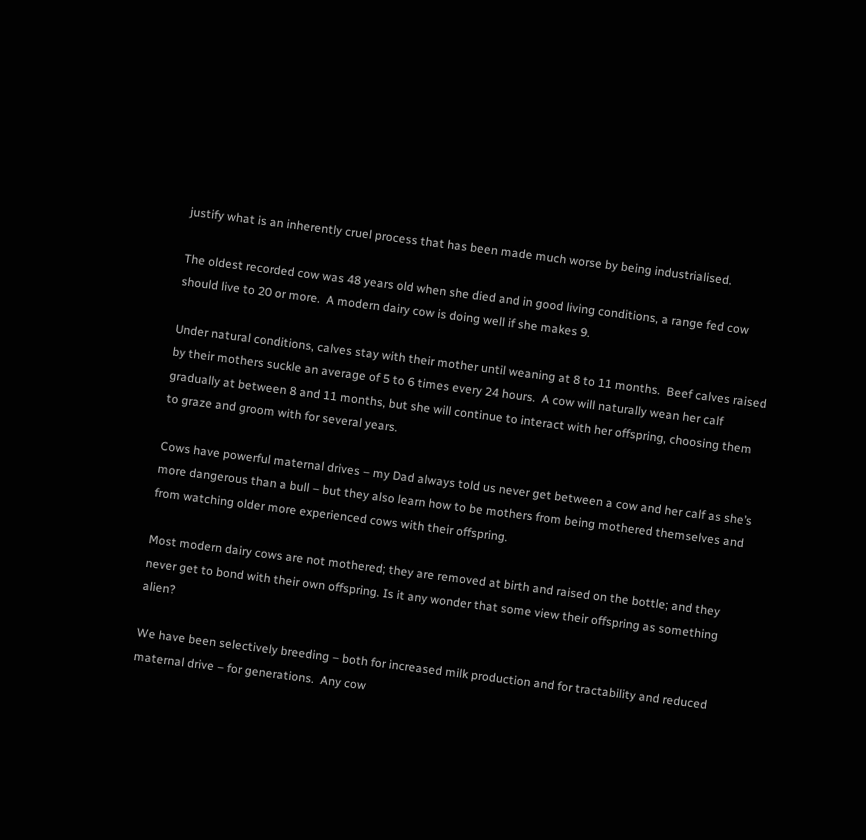justify what is an inherently cruel process that has been made much worse by being industrialised.

The oldest recorded cow was 48 years old when she died and in good living conditions, a range fed cow should live to 20 or more.  A modern dairy cow is doing well if she makes 9.

Under natural conditions, calves stay with their mother until weaning at 8 to 11 months.  Beef calves raised by their mothers suckle an average of 5 to 6 times every 24 hours.  A cow will naturally wean her calf gradually at between 8 and 11 months, but she will continue to interact with her offspring, choosing them to graze and groom with for several years.

Cows have powerful maternal drives – my Dad always told us never get between a cow and her calf as she’s more dangerous than a bull – but they also learn how to be mothers from being mothered themselves and from watching older more experienced cows with their offspring.

Most modern dairy cows are not mothered; they are removed at birth and raised on the bottle; and they never get to bond with their own offspring. Is it any wonder that some view their offspring as something alien?

We have been selectively breeding – both for increased milk production and for tractability and reduced maternal drive – for generations.  Any cow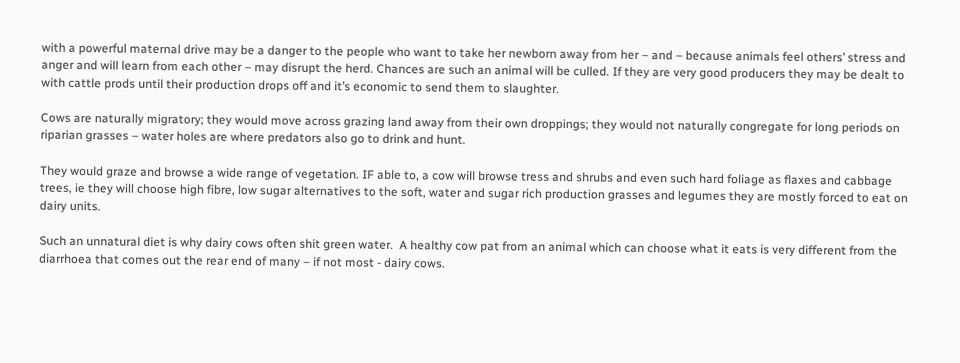with a powerful maternal drive may be a danger to the people who want to take her newborn away from her – and – because animals feel others’ stress and anger and will learn from each other – may disrupt the herd. Chances are such an animal will be culled. If they are very good producers they may be dealt to with cattle prods until their production drops off and it’s economic to send them to slaughter.

Cows are naturally migratory; they would move across grazing land away from their own droppings; they would not naturally congregate for long periods on riparian grasses – water holes are where predators also go to drink and hunt.

They would graze and browse a wide range of vegetation. IF able to, a cow will browse tress and shrubs and even such hard foliage as flaxes and cabbage trees, ie they will choose high fibre, low sugar alternatives to the soft, water and sugar rich production grasses and legumes they are mostly forced to eat on dairy units.

Such an unnatural diet is why dairy cows often shit green water.  A healthy cow pat from an animal which can choose what it eats is very different from the diarrhoea that comes out the rear end of many – if not most - dairy cows.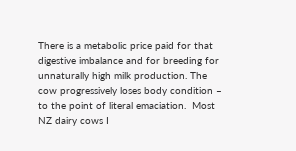There is a metabolic price paid for that digestive imbalance and for breeding for unnaturally high milk production. The cow progressively loses body condition – to the point of literal emaciation.  Most NZ dairy cows I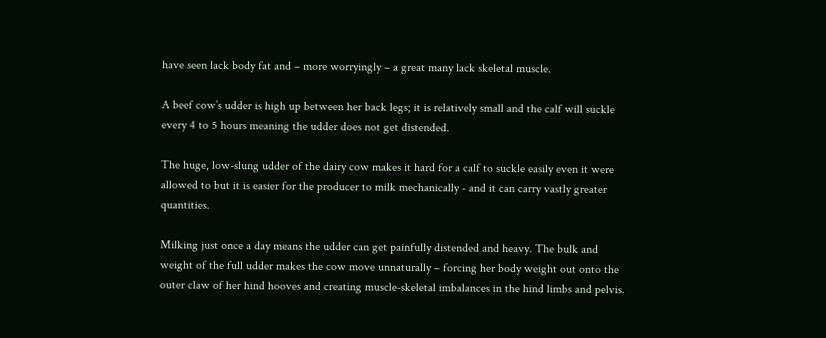have seen lack body fat and – more worryingly – a great many lack skeletal muscle.

A beef cow’s udder is high up between her back legs; it is relatively small and the calf will suckle every 4 to 5 hours meaning the udder does not get distended.

The huge, low-slung udder of the dairy cow makes it hard for a calf to suckle easily even it were allowed to but it is easier for the producer to milk mechanically - and it can carry vastly greater quantities.

Milking just once a day means the udder can get painfully distended and heavy. The bulk and weight of the full udder makes the cow move unnaturally – forcing her body weight out onto the outer claw of her hind hooves and creating muscle-skeletal imbalances in the hind limbs and pelvis.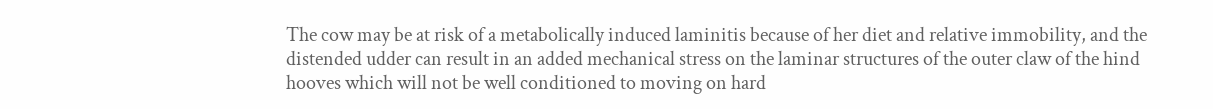The cow may be at risk of a metabolically induced laminitis because of her diet and relative immobility, and the distended udder can result in an added mechanical stress on the laminar structures of the outer claw of the hind hooves which will not be well conditioned to moving on hard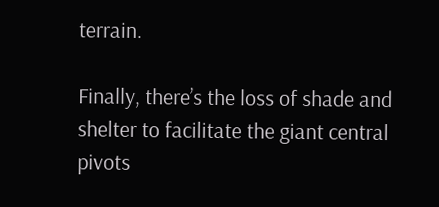terrain.

Finally, there’s the loss of shade and shelter to facilitate the giant central pivots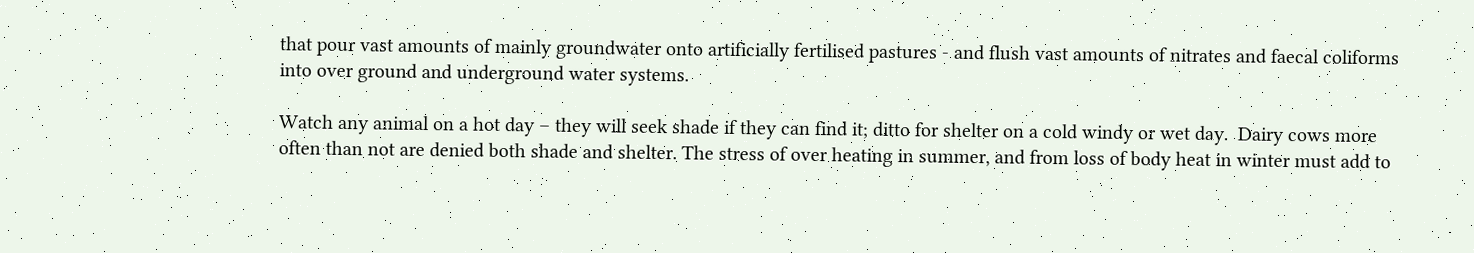that pour vast amounts of mainly groundwater onto artificially fertilised pastures - and flush vast amounts of nitrates and faecal coliforms into over ground and underground water systems.

Watch any animal on a hot day – they will seek shade if they can find it; ditto for shelter on a cold windy or wet day.  Dairy cows more often than not are denied both shade and shelter. The stress of over heating in summer, and from loss of body heat in winter must add to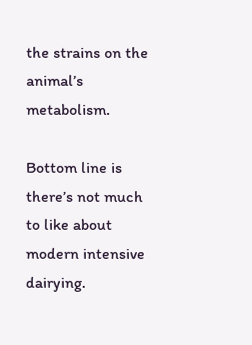the strains on the animal’s metabolism.

Bottom line is there’s not much to like about modern intensive dairying.